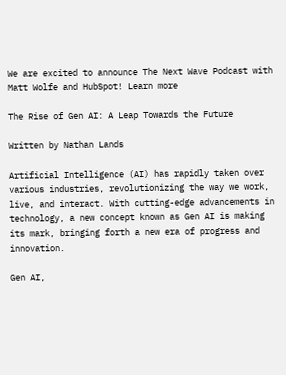We are excited to announce The Next Wave Podcast with Matt Wolfe and HubSpot! Learn more

The Rise of Gen AI: A Leap Towards the Future

Written by Nathan Lands

Artificial Intelligence (AI) has rapidly taken over various industries, revolutionizing the way we work, live, and interact. With cutting-edge advancements in technology, a new concept known as Gen AI is making its mark, bringing forth a new era of progress and innovation.

Gen AI,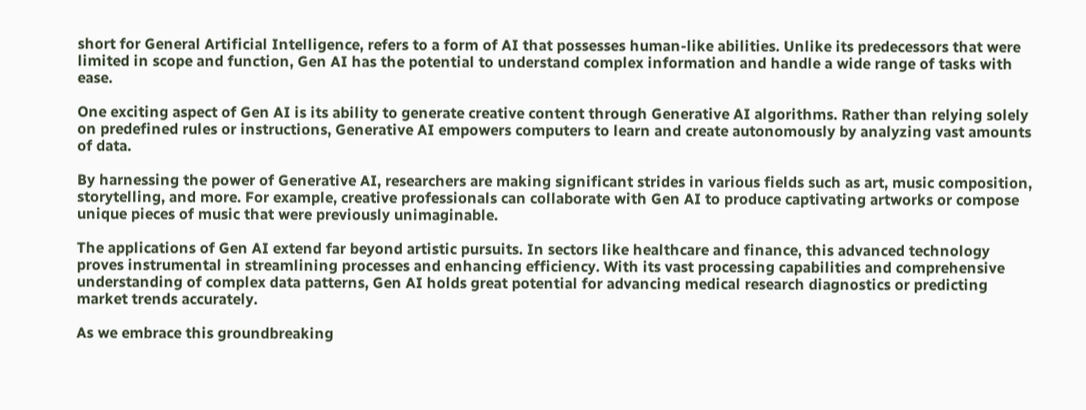short for General Artificial Intelligence, refers to a form of AI that possesses human-like abilities. Unlike its predecessors that were limited in scope and function, Gen AI has the potential to understand complex information and handle a wide range of tasks with ease.

One exciting aspect of Gen AI is its ability to generate creative content through Generative AI algorithms. Rather than relying solely on predefined rules or instructions, Generative AI empowers computers to learn and create autonomously by analyzing vast amounts of data.

By harnessing the power of Generative AI, researchers are making significant strides in various fields such as art, music composition, storytelling, and more. For example, creative professionals can collaborate with Gen AI to produce captivating artworks or compose unique pieces of music that were previously unimaginable.

The applications of Gen AI extend far beyond artistic pursuits. In sectors like healthcare and finance, this advanced technology proves instrumental in streamlining processes and enhancing efficiency. With its vast processing capabilities and comprehensive understanding of complex data patterns, Gen AI holds great potential for advancing medical research diagnostics or predicting market trends accurately.

As we embrace this groundbreaking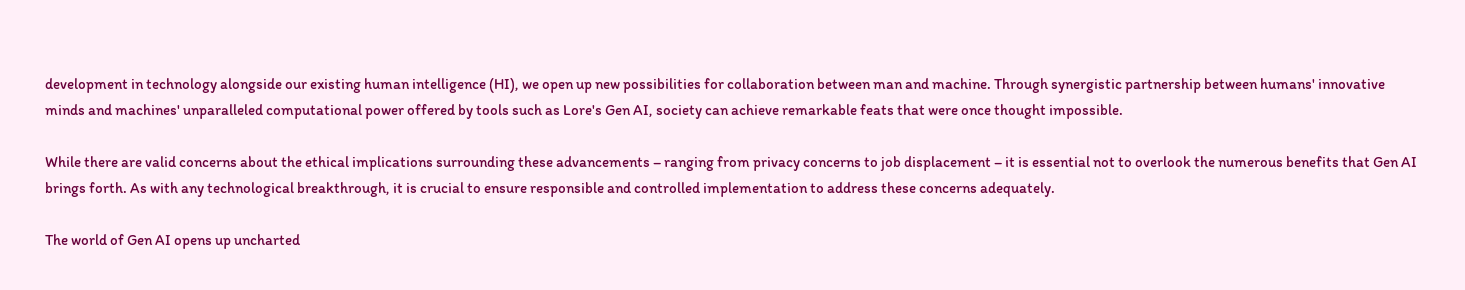development in technology alongside our existing human intelligence (HI), we open up new possibilities for collaboration between man and machine. Through synergistic partnership between humans' innovative minds and machines' unparalleled computational power offered by tools such as Lore's Gen AI, society can achieve remarkable feats that were once thought impossible.

While there are valid concerns about the ethical implications surrounding these advancements – ranging from privacy concerns to job displacement – it is essential not to overlook the numerous benefits that Gen AI brings forth. As with any technological breakthrough, it is crucial to ensure responsible and controlled implementation to address these concerns adequately.

The world of Gen AI opens up uncharted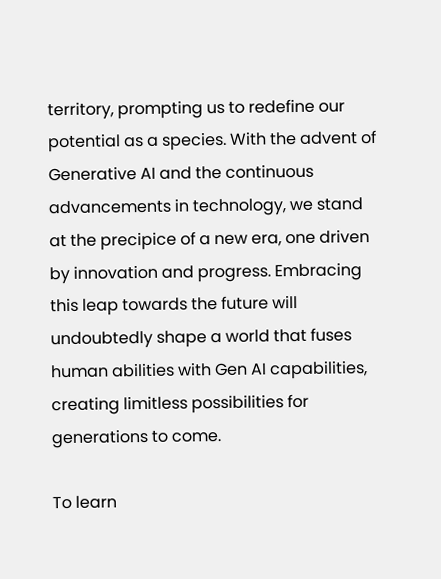territory, prompting us to redefine our potential as a species. With the advent of Generative AI and the continuous advancements in technology, we stand at the precipice of a new era, one driven by innovation and progress. Embracing this leap towards the future will undoubtedly shape a world that fuses human abilities with Gen AI capabilities, creating limitless possibilities for generations to come.

To learn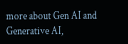more about Gen AI and Generative AI,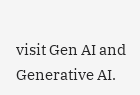visit Gen AI and Generative AI.